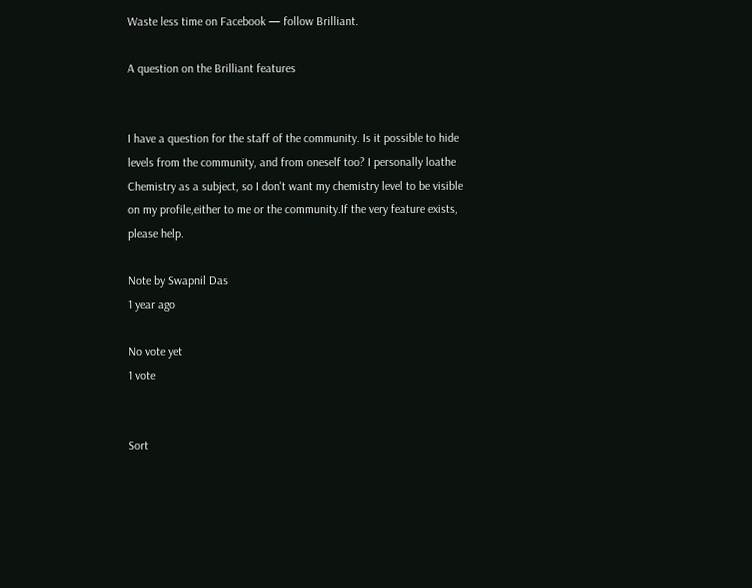Waste less time on Facebook — follow Brilliant.

A question on the Brilliant features


I have a question for the staff of the community. Is it possible to hide levels from the community, and from oneself too? I personally loathe Chemistry as a subject, so I don't want my chemistry level to be visible on my profile,either to me or the community.If the very feature exists, please help.

Note by Swapnil Das
1 year ago

No vote yet
1 vote


Sort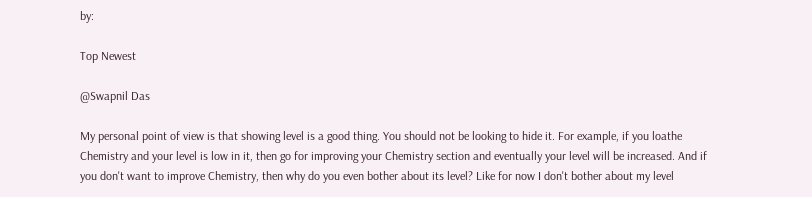by:

Top Newest

@Swapnil Das

My personal point of view is that showing level is a good thing. You should not be looking to hide it. For example, if you loathe Chemistry and your level is low in it, then go for improving your Chemistry section and eventually your level will be increased. And if you don't want to improve Chemistry, then why do you even bother about its level? Like for now I don't bother about my level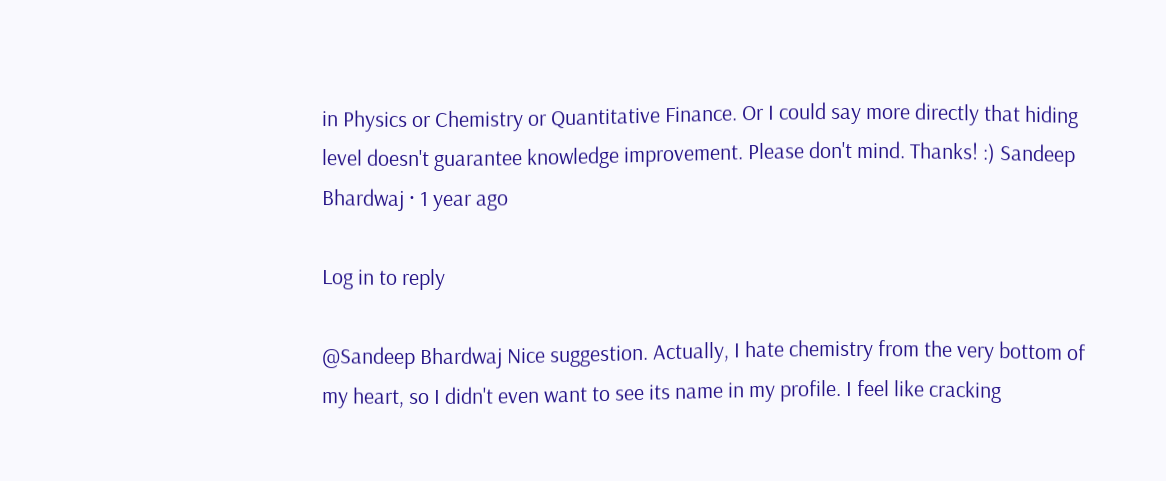in Physics or Chemistry or Quantitative Finance. Or I could say more directly that hiding level doesn't guarantee knowledge improvement. Please don't mind. Thanks! :) Sandeep Bhardwaj · 1 year ago

Log in to reply

@Sandeep Bhardwaj Nice suggestion. Actually, I hate chemistry from the very bottom of my heart, so I didn't even want to see its name in my profile. I feel like cracking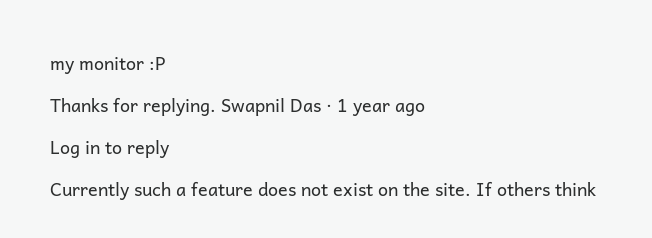my monitor :P

Thanks for replying. Swapnil Das · 1 year ago

Log in to reply

Currently such a feature does not exist on the site. If others think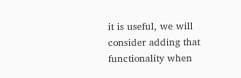it is useful, we will consider adding that functionality when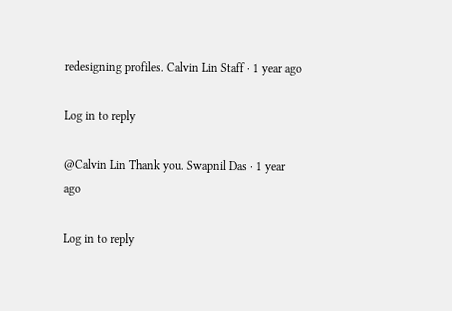redesigning profiles. Calvin Lin Staff · 1 year ago

Log in to reply

@Calvin Lin Thank you. Swapnil Das · 1 year ago

Log in to reply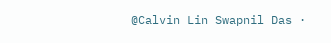@Calvin Lin Swapnil Das ·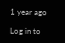1 year ago

Log in to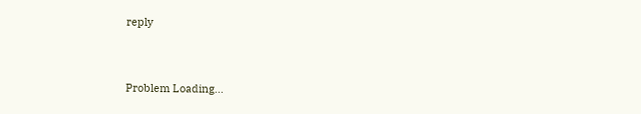reply


Problem Loading...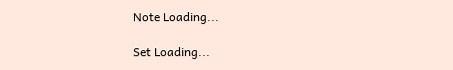Note Loading...

Set Loading...